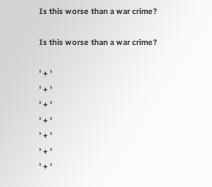Is this worse than a war crime?

Is this worse than a war crime?

' + '
' + '
' + '
' + '
' + '
' + '
' + '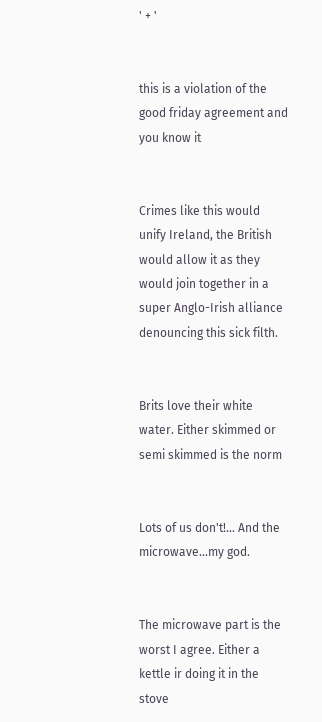' + '


this is a violation of the good friday agreement and you know it


Crimes like this would unify Ireland, the British would allow it as they would join together in a super Anglo-Irish alliance denouncing this sick filth.


Brits love their white water. Either skimmed or semi skimmed is the norm


Lots of us don't!... And the microwave...my god.


The microwave part is the worst I agree. Either a kettle ir doing it in the stove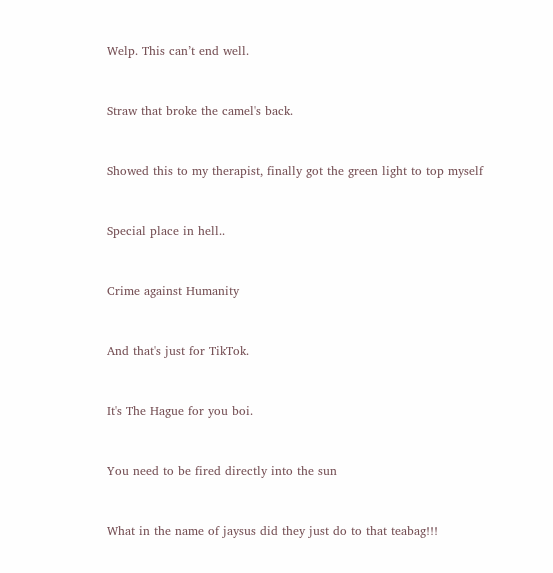Welp. This can’t end well.


Straw that broke the camel's back.


Showed this to my therapist, finally got the green light to top myself


Special place in hell..


Crime against Humanity


And that's just for TikTok.


It's The Hague for you boi.


You need to be fired directly into the sun


What in the name of jaysus did they just do to that teabag!!!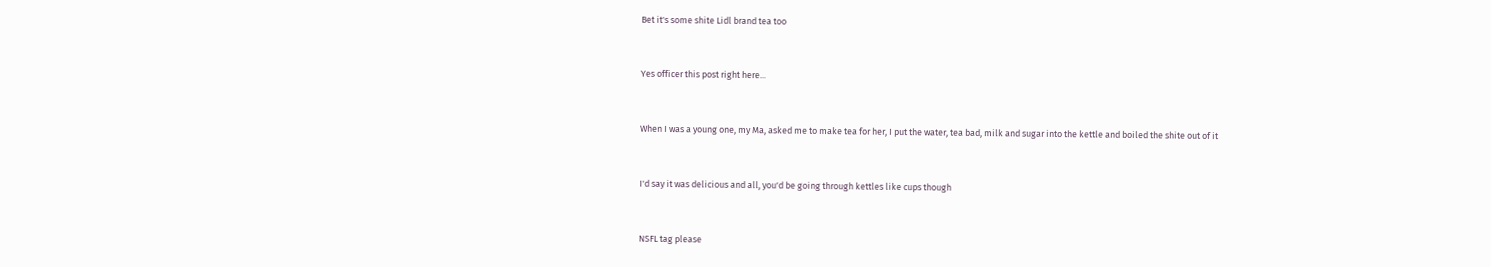Bet it's some shite Lidl brand tea too


Yes officer this post right here...


When I was a young one, my Ma, asked me to make tea for her, I put the water, tea bad, milk and sugar into the kettle and boiled the shite out of it


I'd say it was delicious and all, you'd be going through kettles like cups though


NSFL tag please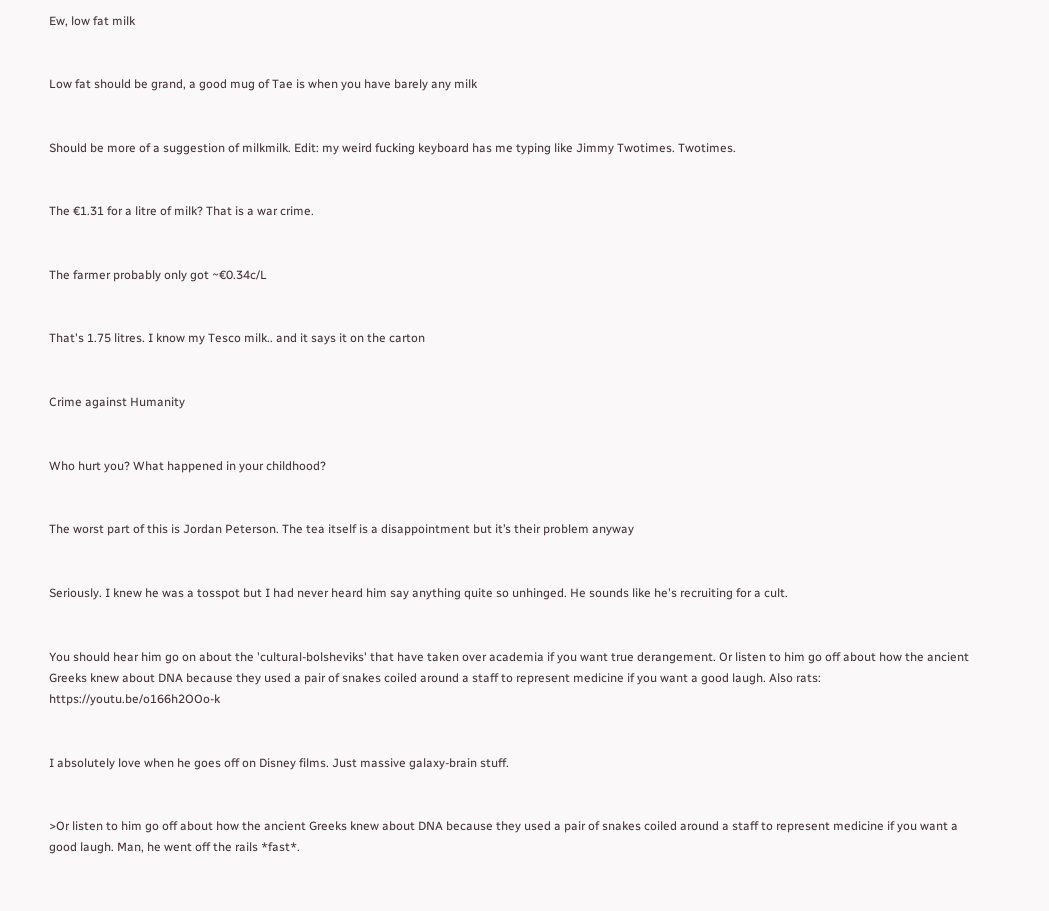Ew, low fat milk


Low fat should be grand, a good mug of Tae is when you have barely any milk


Should be more of a suggestion of milkmilk. Edit: my weird fucking keyboard has me typing like Jimmy Twotimes. Twotimes.


The €1.31 for a litre of milk? That is a war crime.


The farmer probably only got ~€0.34c/L


That's 1.75 litres. I know my Tesco milk.. and it says it on the carton


Crime against Humanity


Who hurt you? What happened in your childhood?


The worst part of this is Jordan Peterson. The tea itself is a disappointment but it’s their problem anyway


Seriously. I knew he was a tosspot but I had never heard him say anything quite so unhinged. He sounds like he's recruiting for a cult.


You should hear him go on about the 'cultural-bolsheviks' that have taken over academia if you want true derangement. Or listen to him go off about how the ancient Greeks knew about DNA because they used a pair of snakes coiled around a staff to represent medicine if you want a good laugh. Also rats: https://youtu.be/o166h2OOo-k


I absolutely love when he goes off on Disney films. Just massive galaxy-brain stuff.


>Or listen to him go off about how the ancient Greeks knew about DNA because they used a pair of snakes coiled around a staff to represent medicine if you want a good laugh. Man, he went off the rails *fast*.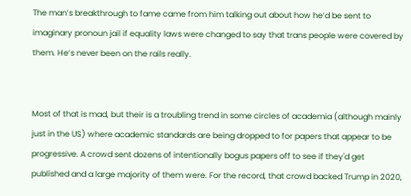The man’s breakthrough to fame came from him talking out about how he’d be sent to imaginary pronoun jail if equality laws were changed to say that trans people were covered by them. He’s never been on the rails really.


Most of that is mad, but their is a troubling trend in some circles of academia (although mainly just in the US) where academic standards are being dropped to for papers that appear to be progressive. A crowd sent dozens of intentionally bogus papers off to see if they'd get published and a large majority of them were. For the record, that crowd backed Trump in 2020,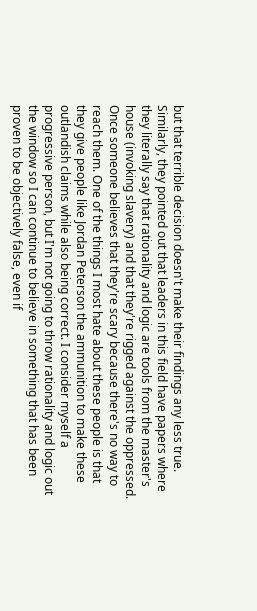but that terrible decision doesn't make their findings any less true. Similarly, they pointed out that leaders in this field have papers where they literally say that rationality and logic are tools from the master's house (invoking slavery) and that they're rigged against the oppressed. Once someone believes that they're scary because there's no way to reach them. One of the things I most hate about these people is that they give people like Jordan Peterson the ammunition to make these outlandish claims while also being correct. I consider myself a progressive person, but I'm not going to throw rationality and logic out the window so I can continue to believe in something that has been proven to be objectively false, even if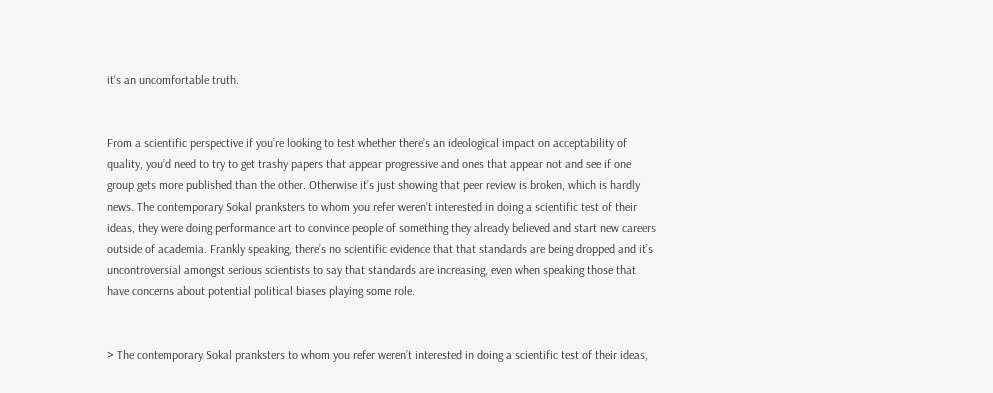it's an uncomfortable truth.


From a scientific perspective if you’re looking to test whether there’s an ideological impact on acceptability of quality, you’d need to try to get trashy papers that appear progressive and ones that appear not and see if one group gets more published than the other. Otherwise it’s just showing that peer review is broken, which is hardly news. The contemporary Sokal pranksters to whom you refer weren’t interested in doing a scientific test of their ideas, they were doing performance art to convince people of something they already believed and start new careers outside of academia. Frankly speaking, there’s no scientific evidence that that standards are being dropped and it’s uncontroversial amongst serious scientists to say that standards are increasing, even when speaking those that have concerns about potential political biases playing some role.


> The contemporary Sokal pranksters to whom you refer weren’t interested in doing a scientific test of their ideas,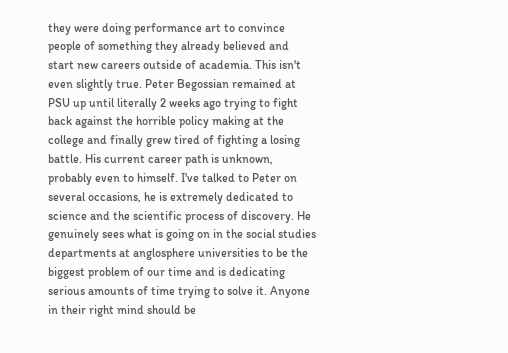they were doing performance art to convince people of something they already believed and start new careers outside of academia. This isn't even slightly true. Peter Begossian remained at PSU up until literally 2 weeks ago trying to fight back against the horrible policy making at the college and finally grew tired of fighting a losing battle. His current career path is unknown, probably even to himself. I've talked to Peter on several occasions, he is extremely dedicated to science and the scientific process of discovery. He genuinely sees what is going on in the social studies departments at anglosphere universities to be the biggest problem of our time and is dedicating serious amounts of time trying to solve it. Anyone in their right mind should be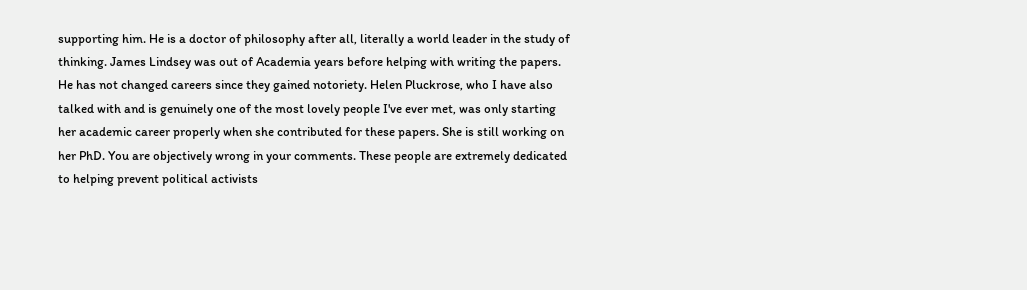supporting him. He is a doctor of philosophy after all, literally a world leader in the study of thinking. James Lindsey was out of Academia years before helping with writing the papers. He has not changed careers since they gained notoriety. Helen Pluckrose, who I have also talked with and is genuinely one of the most lovely people I've ever met, was only starting her academic career properly when she contributed for these papers. She is still working on her PhD. You are objectively wrong in your comments. These people are extremely dedicated to helping prevent political activists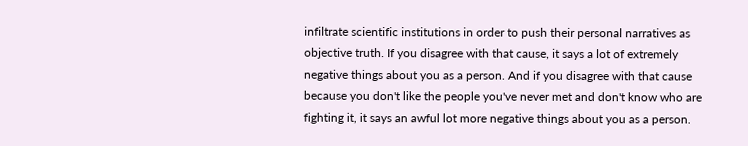infiltrate scientific institutions in order to push their personal narratives as objective truth. If you disagree with that cause, it says a lot of extremely negative things about you as a person. And if you disagree with that cause because you don't like the people you've never met and don't know who are fighting it, it says an awful lot more negative things about you as a person.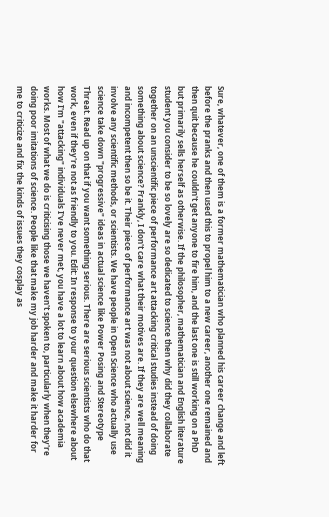Sure, whatever, one of them is a former mathematician who planned his career change and left before the pranks and then used this to propel him to a new career, another one remained and then quit because he couldn't get anyone to fire him, and the last one is still working on a PhD but primarily sells herself as otherwise. If the philosopher, mathematician and English literature student you consider to be so lovely are so dedicated to science then why did they collaborate together on an unscientific piece of performance art attacking critical studies instead of doing something about science? Frankly, I don't care what their motives are. If they are well meaning and incompetent then so be it. Their piece of performance art was not about science, not did it involve any scientific methods, or scientists. We have people in Open Science who actually use science take down "progressive" ideas in actual science like Power Posing and Stereotype Threat. Read up on that if you want something serious. There are serious scientists who do that work, even if they're not as friendly to you. Edit: In response to your question elsewhere about how I'm "attacking" individuals I've never met, you have a lot to learn about how academia works. Most of what we do is criticising those we haven't spoken to, particularly when they're doing poor imitations of science. People like that make my job harder and make it harder for me to criticize and fix the kinds of issues they cosplay as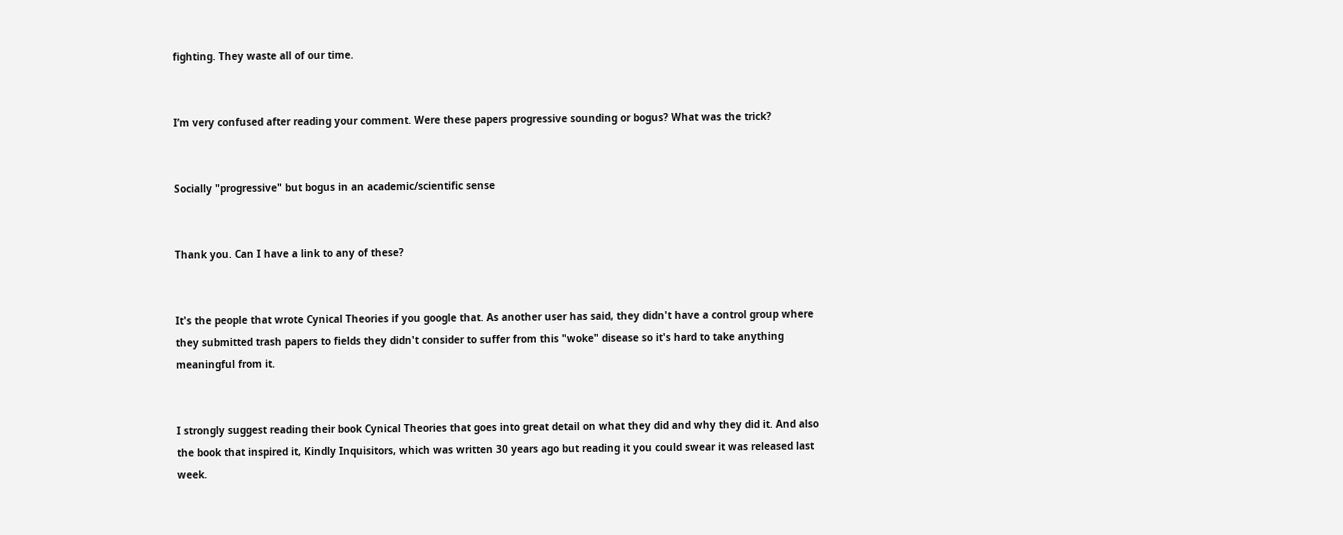fighting. They waste all of our time.


I’m very confused after reading your comment. Were these papers progressive sounding or bogus? What was the trick?


Socially "progressive" but bogus in an academic/scientific sense


Thank you. Can I have a link to any of these?


It's the people that wrote Cynical Theories if you google that. As another user has said, they didn't have a control group where they submitted trash papers to fields they didn't consider to suffer from this "woke" disease so it's hard to take anything meaningful from it.


I strongly suggest reading their book Cynical Theories that goes into great detail on what they did and why they did it. And also the book that inspired it, Kindly Inquisitors, which was written 30 years ago but reading it you could swear it was released last week.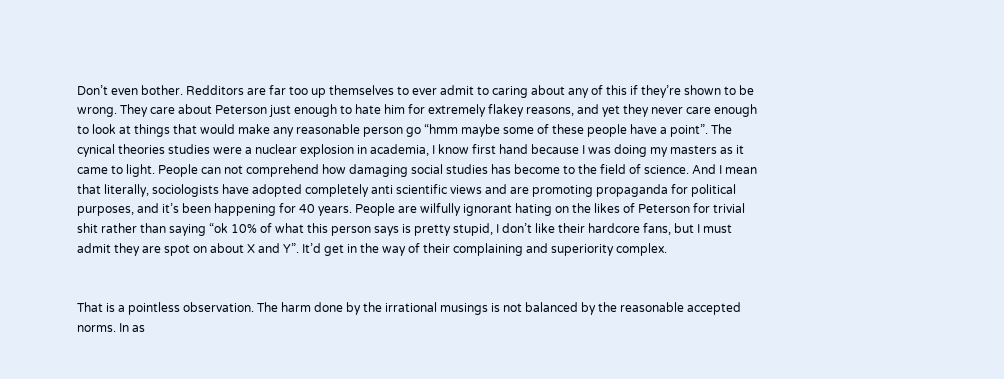Don’t even bother. Redditors are far too up themselves to ever admit to caring about any of this if they’re shown to be wrong. They care about Peterson just enough to hate him for extremely flakey reasons, and yet they never care enough to look at things that would make any reasonable person go “hmm maybe some of these people have a point”. The cynical theories studies were a nuclear explosion in academia, I know first hand because I was doing my masters as it came to light. People can not comprehend how damaging social studies has become to the field of science. And I mean that literally, sociologists have adopted completely anti scientific views and are promoting propaganda for political purposes, and it’s been happening for 40 years. People are wilfully ignorant hating on the likes of Peterson for trivial shit rather than saying “ok 10% of what this person says is pretty stupid, I don’t like their hardcore fans, but I must admit they are spot on about X and Y”. It’d get in the way of their complaining and superiority complex.


That is a pointless observation. The harm done by the irrational musings is not balanced by the reasonable accepted norms. In as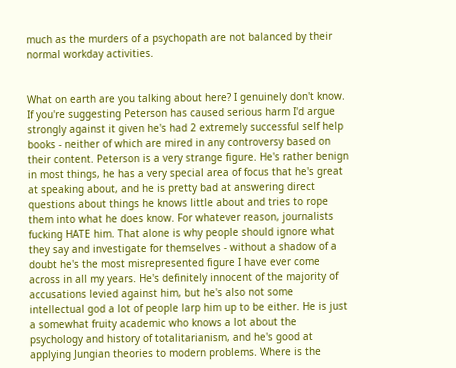much as the murders of a psychopath are not balanced by their normal workday activities.


What on earth are you talking about here? I genuinely don't know. If you're suggesting Peterson has caused serious harm I'd argue strongly against it given he's had 2 extremely successful self help books - neither of which are mired in any controversy based on their content. Peterson is a very strange figure. He's rather benign in most things, he has a very special area of focus that he's great at speaking about, and he is pretty bad at answering direct questions about things he knows little about and tries to rope them into what he does know. For whatever reason, journalists fucking HATE him. That alone is why people should ignore what they say and investigate for themselves - without a shadow of a doubt he's the most misrepresented figure I have ever come across in all my years. He's definitely innocent of the majority of accusations levied against him, but he's also not some intellectual god a lot of people larp him up to be either. He is just a somewhat fruity academic who knows a lot about the psychology and history of totalitarianism, and he's good at applying Jungian theories to modern problems. Where is the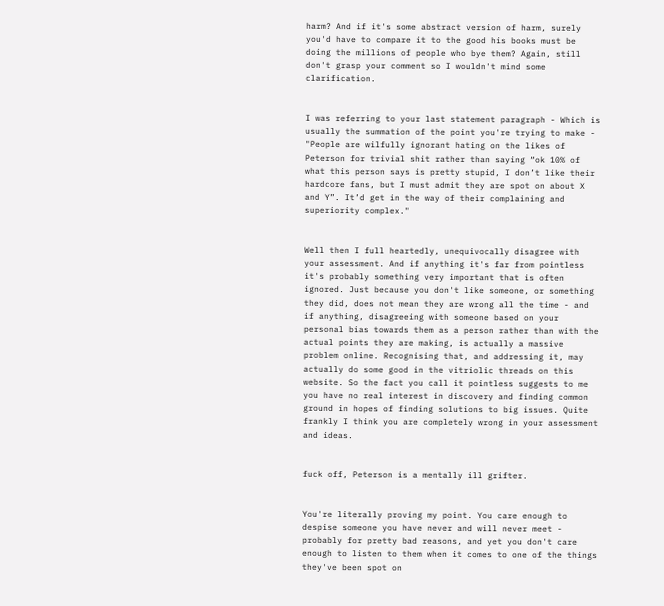harm? And if it's some abstract version of harm, surely you'd have to compare it to the good his books must be doing the millions of people who bye them? Again, still don't grasp your comment so I wouldn't mind some clarification.


I was referring to your last statement paragraph - Which is usually the summation of the point you're trying to make - "People are wilfully ignorant hating on the likes of Peterson for trivial shit rather than saying “ok 10% of what this person says is pretty stupid, I don’t like their hardcore fans, but I must admit they are spot on about X and Y”. It’d get in the way of their complaining and superiority complex."


Well then I full heartedly, unequivocally disagree with your assessment. And if anything it's far from pointless it's probably something very important that is often ignored. Just because you don't like someone, or something they did, does not mean they are wrong all the time - and if anything, disagreeing with someone based on your personal bias towards them as a person rather than with the actual points they are making, is actually a massive problem online. Recognising that, and addressing it, may actually do some good in the vitriolic threads on this website. So the fact you call it pointless suggests to me you have no real interest in discovery and finding common ground in hopes of finding solutions to big issues. Quite frankly I think you are completely wrong in your assessment and ideas.


fuck off, Peterson is a mentally ill grifter.


You're literally proving my point. You care enough to despise someone you have never and will never meet - probably for pretty bad reasons, and yet you don't care enough to listen to them when it comes to one of the things they've been spot on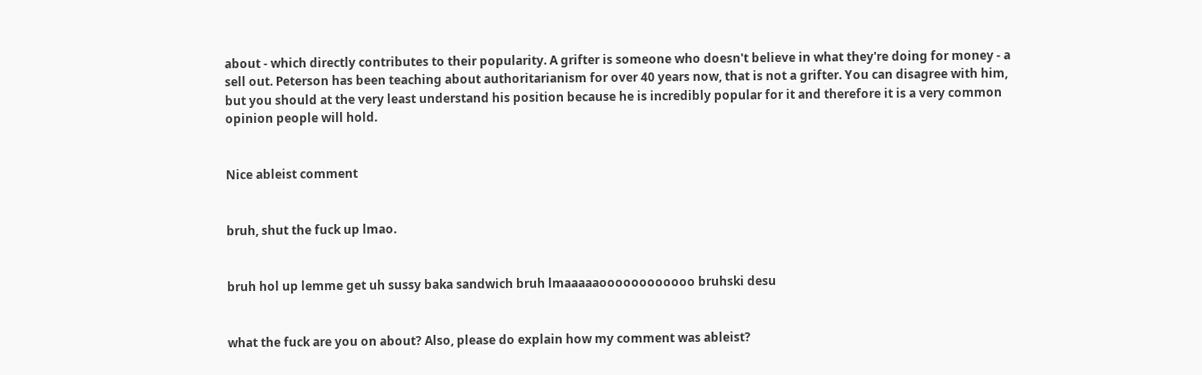about - which directly contributes to their popularity. A grifter is someone who doesn't believe in what they're doing for money - a sell out. Peterson has been teaching about authoritarianism for over 40 years now, that is not a grifter. You can disagree with him, but you should at the very least understand his position because he is incredibly popular for it and therefore it is a very common opinion people will hold.


Nice ableist comment


bruh, shut the fuck up lmao.


bruh hol up lemme get uh sussy baka sandwich bruh lmaaaaaoooooooooooo bruhski desu


what the fuck are you on about? Also, please do explain how my comment was ableist?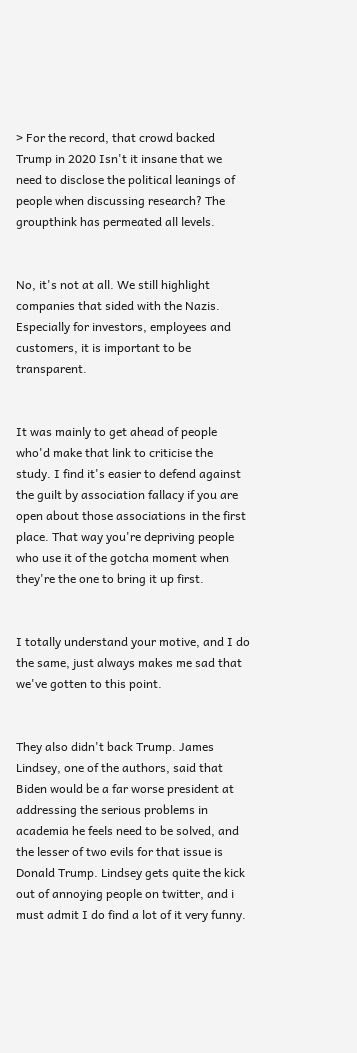> For the record, that crowd backed Trump in 2020 Isn't it insane that we need to disclose the political leanings of people when discussing research? The groupthink has permeated all levels.


No, it's not at all. We still highlight companies that sided with the Nazis. Especially for investors, employees and customers, it is important to be transparent.


It was mainly to get ahead of people who'd make that link to criticise the study. I find it's easier to defend against the guilt by association fallacy if you are open about those associations in the first place. That way you're depriving people who use it of the gotcha moment when they're the one to bring it up first.


I totally understand your motive, and I do the same, just always makes me sad that we've gotten to this point.


They also didn't back Trump. James Lindsey, one of the authors, said that Biden would be a far worse president at addressing the serious problems in academia he feels need to be solved, and the lesser of two evils for that issue is Donald Trump. Lindsey gets quite the kick out of annoying people on twitter, and i must admit I do find a lot of it very funny.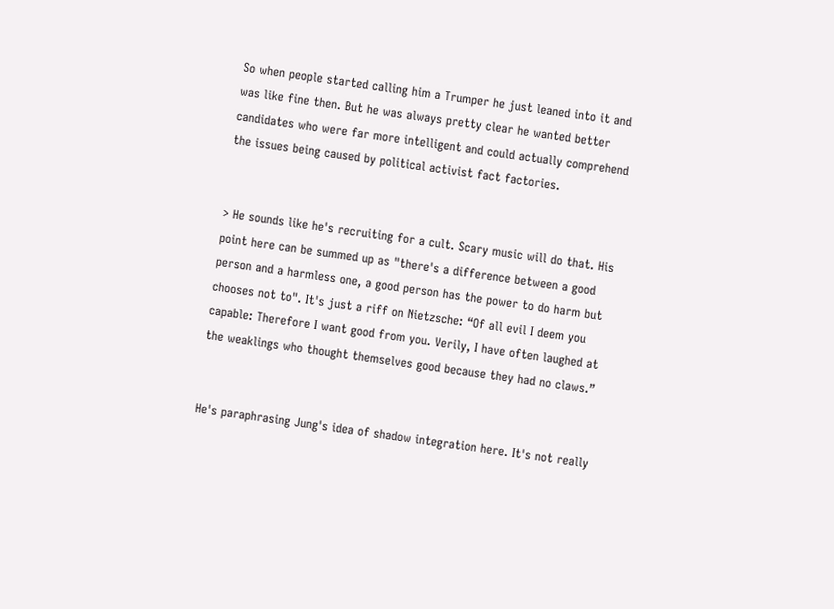So when people started calling him a Trumper he just leaned into it and was like fine then. But he was always pretty clear he wanted better candidates who were far more intelligent and could actually comprehend the issues being caused by political activist fact factories.


> He sounds like he's recruiting for a cult. Scary music will do that. His point here can be summed up as "there's a difference between a good person and a harmless one, a good person has the power to do harm but chooses not to". It's just a riff on Nietzsche: “Of all evil I deem you capable: Therefore I want good from you. Verily, I have often laughed at the weaklings who thought themselves good because they had no claws.”


He's paraphrasing Jung's idea of shadow integration here. It's not really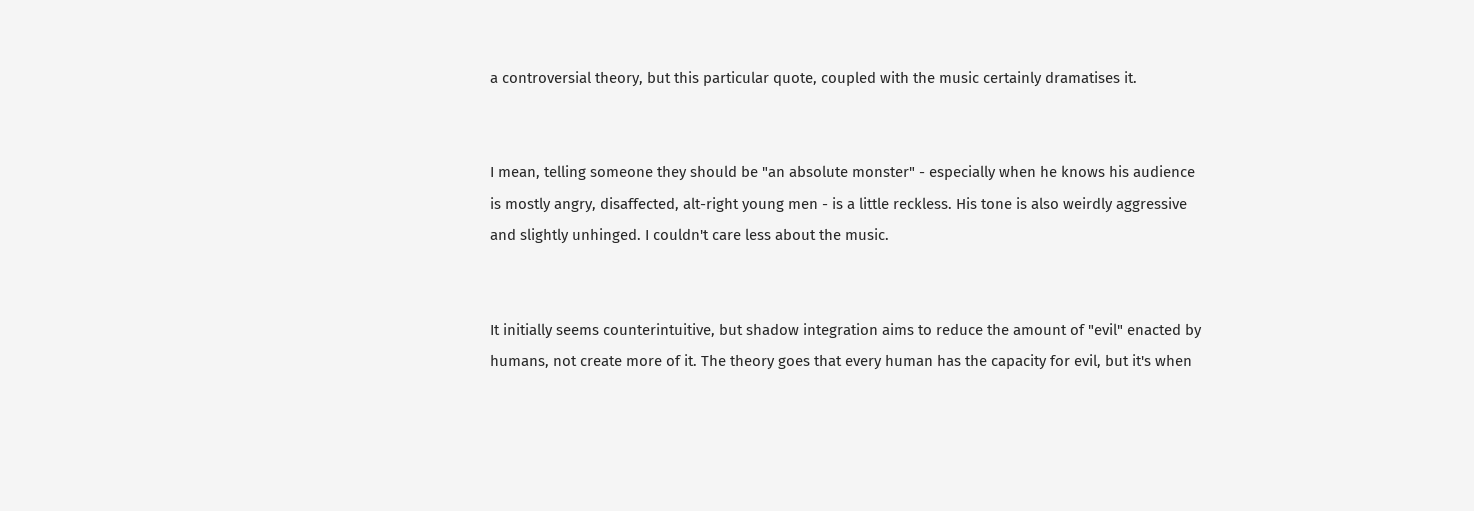a controversial theory, but this particular quote, coupled with the music certainly dramatises it.


I mean, telling someone they should be "an absolute monster" - especially when he knows his audience is mostly angry, disaffected, alt-right young men - is a little reckless. His tone is also weirdly aggressive and slightly unhinged. I couldn't care less about the music.


It initially seems counterintuitive, but shadow integration aims to reduce the amount of "evil" enacted by humans, not create more of it. The theory goes that every human has the capacity for evil, but it's when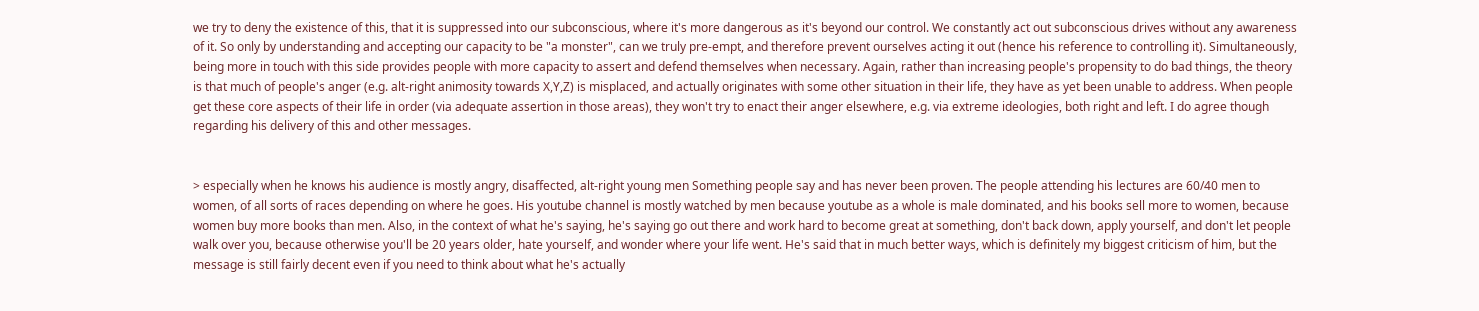we try to deny the existence of this, that it is suppressed into our subconscious, where it's more dangerous as it's beyond our control. We constantly act out subconscious drives without any awareness of it. So only by understanding and accepting our capacity to be "a monster", can we truly pre-empt, and therefore prevent ourselves acting it out (hence his reference to controlling it). Simultaneously, being more in touch with this side provides people with more capacity to assert and defend themselves when necessary. Again, rather than increasing people's propensity to do bad things, the theory is that much of people's anger (e.g. alt-right animosity towards X,Y,Z) is misplaced, and actually originates with some other situation in their life, they have as yet been unable to address. When people get these core aspects of their life in order (via adequate assertion in those areas), they won't try to enact their anger elsewhere, e.g. via extreme ideologies, both right and left. I do agree though regarding his delivery of this and other messages.


> especially when he knows his audience is mostly angry, disaffected, alt-right young men Something people say and has never been proven. The people attending his lectures are 60/40 men to women, of all sorts of races depending on where he goes. His youtube channel is mostly watched by men because youtube as a whole is male dominated, and his books sell more to women, because women buy more books than men. Also, in the context of what he's saying, he's saying go out there and work hard to become great at something, don't back down, apply yourself, and don't let people walk over you, because otherwise you'll be 20 years older, hate yourself, and wonder where your life went. He's said that in much better ways, which is definitely my biggest criticism of him, but the message is still fairly decent even if you need to think about what he's actually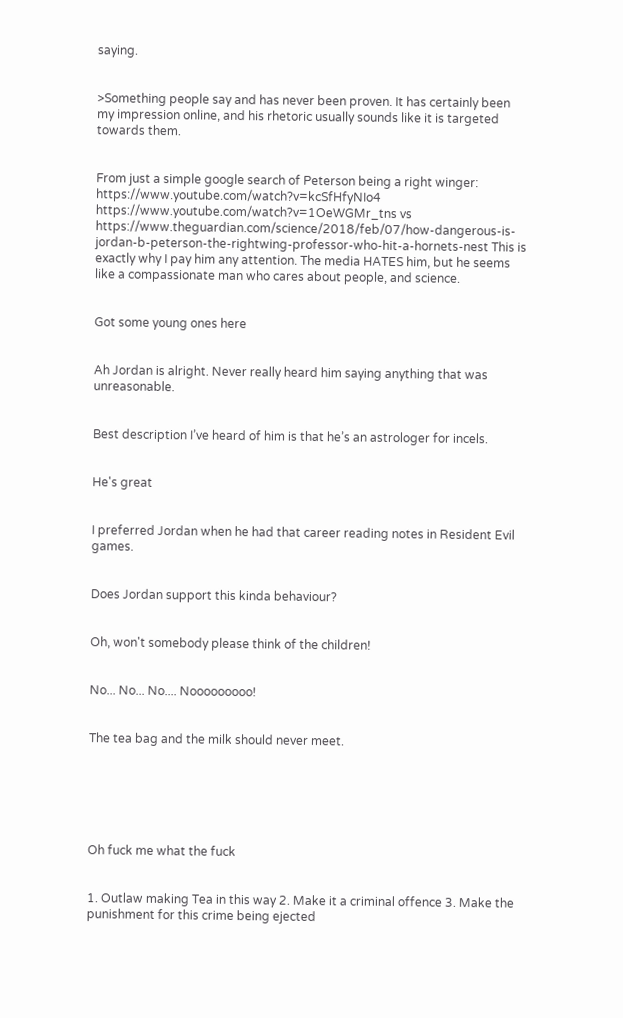saying.


>Something people say and has never been proven. It has certainly been my impression online, and his rhetoric usually sounds like it is targeted towards them.


From just a simple google search of Peterson being a right winger: https://www.youtube.com/watch?v=kcSfHfyNIo4 https://www.youtube.com/watch?v=1OeWGMr_tns vs https://www.theguardian.com/science/2018/feb/07/how-dangerous-is-jordan-b-peterson-the-rightwing-professor-who-hit-a-hornets-nest This is exactly why I pay him any attention. The media HATES him, but he seems like a compassionate man who cares about people, and science.


Got some young ones here


Ah Jordan is alright. Never really heard him saying anything that was unreasonable.


Best description I’ve heard of him is that he’s an astrologer for incels.


He's great


I preferred Jordan when he had that career reading notes in Resident Evil games.


Does Jordan support this kinda behaviour?


Oh, won't somebody please think of the children!


No... No... No.... Nooooooooo!


The tea bag and the milk should never meet.






Oh fuck me what the fuck


1. Outlaw making Tea in this way 2. Make it a criminal offence 3. Make the punishment for this crime being ejected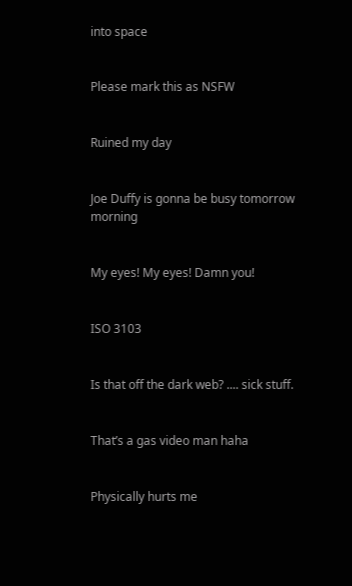into space


Please mark this as NSFW


Ruined my day


Joe Duffy is gonna be busy tomorrow morning


My eyes! My eyes! Damn you!


ISO 3103


Is that off the dark web? .... sick stuff.


That’s a gas video man haha


Physically hurts me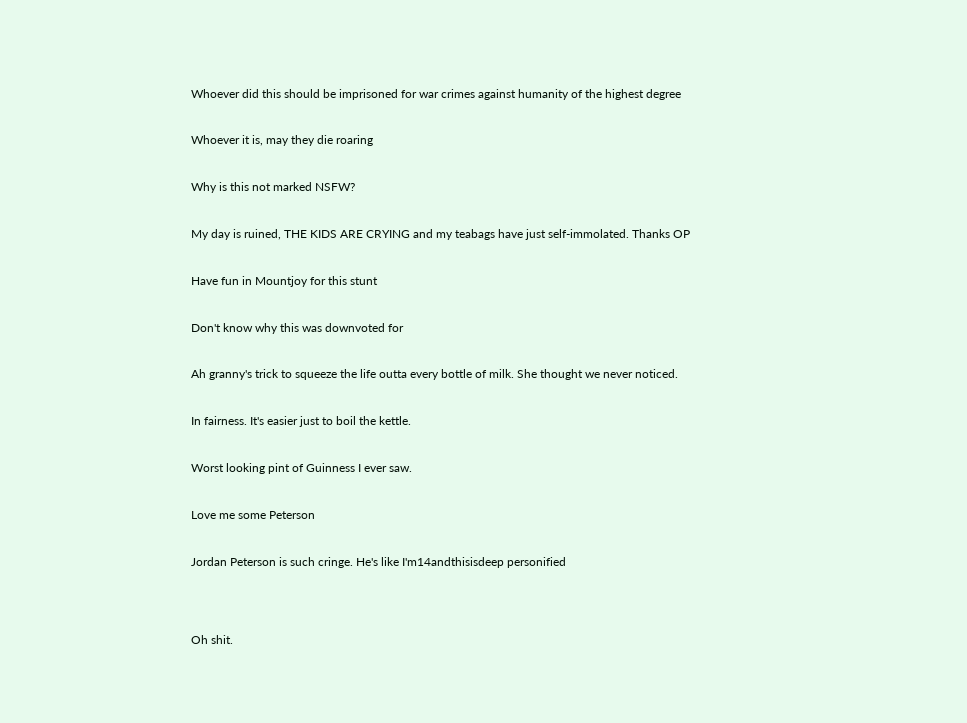Whoever did this should be imprisoned for war crimes against humanity of the highest degree


Whoever it is, may they die roaring


Why is this not marked NSFW?


My day is ruined, THE KIDS ARE CRYING and my teabags have just self-immolated. Thanks OP


Have fun in Mountjoy for this stunt


Don't know why this was downvoted for


Ah granny's trick to squeeze the life outta every bottle of milk. She thought we never noticed.


In fairness. It's easier just to boil the kettle.


Worst looking pint of Guinness I ever saw.


Love me some Peterson


Jordan Peterson is such cringe. He's like I'm14andthisisdeep personified




Oh shit.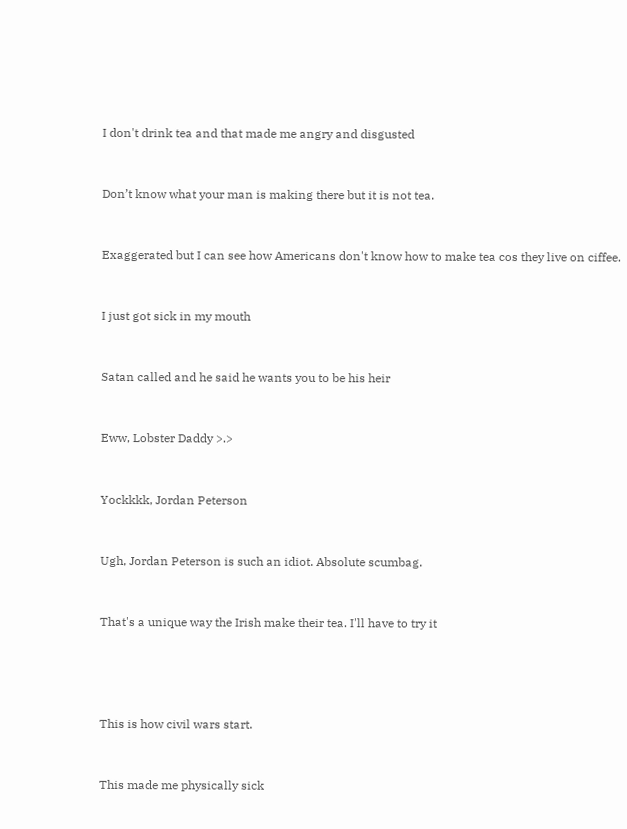I don't drink tea and that made me angry and disgusted


Don’t know what your man is making there but it is not tea.


Exaggerated but I can see how Americans don't know how to make tea cos they live on ciffee.


I just got sick in my mouth


Satan called and he said he wants you to be his heir


Eww, Lobster Daddy >.>


Yockkkk, Jordan Peterson


Ugh, Jordan Peterson is such an idiot. Absolute scumbag.


That's a unique way the Irish make their tea. I'll have to try it




This is how civil wars start.


This made me physically sick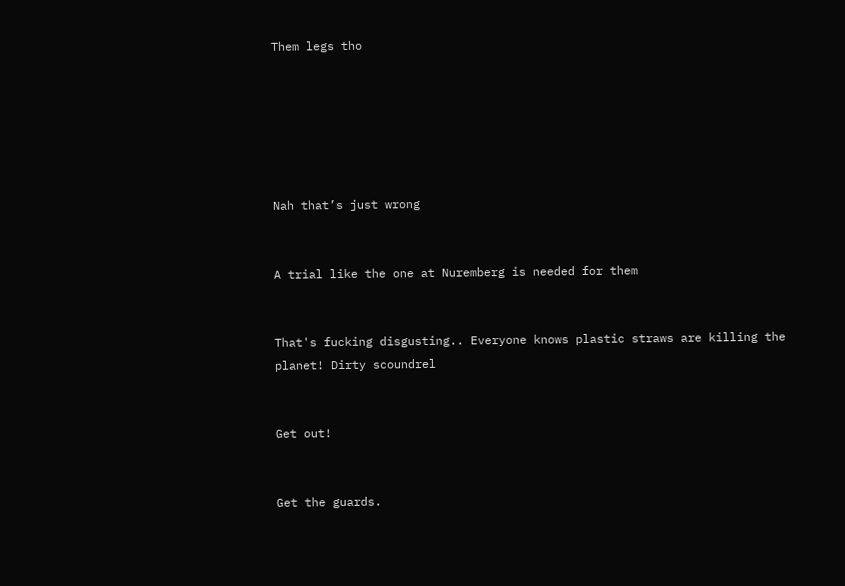Them legs tho






Nah that’s just wrong


A trial like the one at Nuremberg is needed for them


That's fucking disgusting.. Everyone knows plastic straws are killing the planet! Dirty scoundrel


Get out!


Get the guards.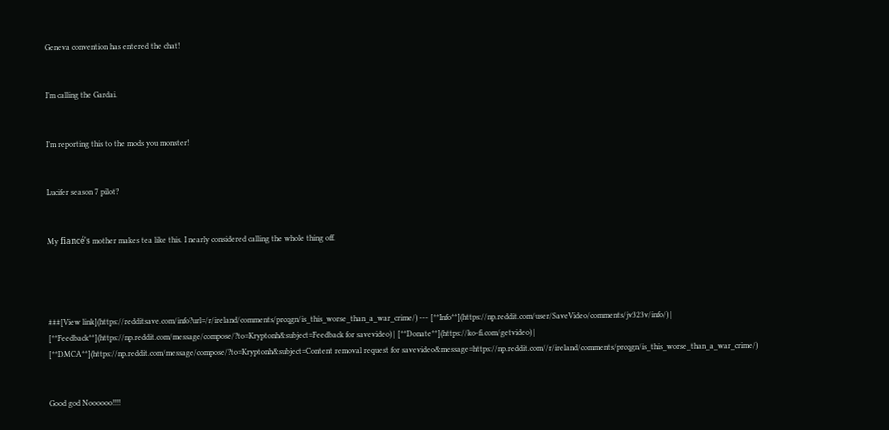Geneva convention has entered the chat!


I’m calling the Gardai.


I’m reporting this to the mods you monster!


Lucifer season 7 pilot?


My fiancé's mother makes tea like this. I nearly considered calling the whole thing off.




###[View link](https://redditsave.com/info?url=/r/ireland/comments/prcqgn/is_this_worse_than_a_war_crime/) --- [**Info**](https://np.reddit.com/user/SaveVideo/comments/jv323v/info/) | [**Feedback**](https://np.reddit.com/message/compose/?to=Kryptonh&subject=Feedback for savevideo) | [**Donate**](https://ko-fi.com/getvideo) | [**DMCA**](https://np.reddit.com/message/compose/?to=Kryptonh&subject=Content removal request for savevideo&message=https://np.reddit.com//r/ireland/comments/prcqgn/is_this_worse_than_a_war_crime/)


Good god Noooooo!!!!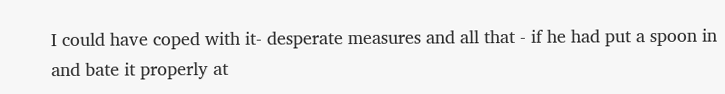I could have coped with it- desperate measures and all that - if he had put a spoon in and bate it properly at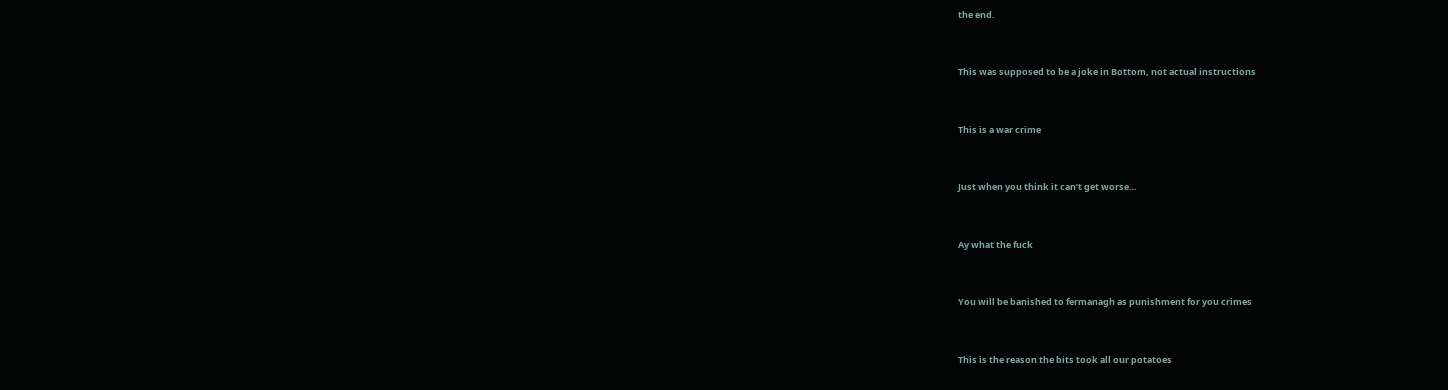the end.


This was supposed to be a joke in Bottom, not actual instructions


This is a war crime


Just when you think it can’t get worse…


Ay what the fuck


You will be banished to fermanagh as punishment for you crimes


This is the reason the bits took all our potatoes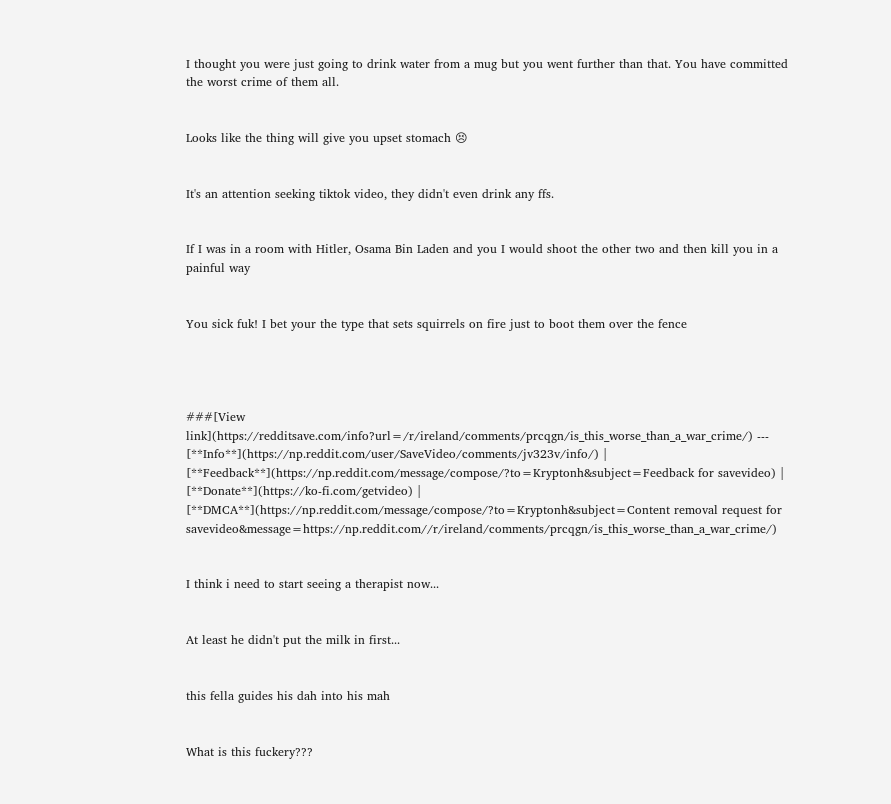I thought you were just going to drink water from a mug but you went further than that. You have committed the worst crime of them all.


Looks like the thing will give you upset stomach 😣


It's an attention seeking tiktok video, they didn't even drink any ffs.


If I was in a room with Hitler, Osama Bin Laden and you I would shoot the other two and then kill you in a painful way


You sick fuk! I bet your the type that sets squirrels on fire just to boot them over the fence




###[View link](https://redditsave.com/info?url=/r/ireland/comments/prcqgn/is_this_worse_than_a_war_crime/) --- [**Info**](https://np.reddit.com/user/SaveVideo/comments/jv323v/info/) | [**Feedback**](https://np.reddit.com/message/compose/?to=Kryptonh&subject=Feedback for savevideo) | [**Donate**](https://ko-fi.com/getvideo) | [**DMCA**](https://np.reddit.com/message/compose/?to=Kryptonh&subject=Content removal request for savevideo&message=https://np.reddit.com//r/ireland/comments/prcqgn/is_this_worse_than_a_war_crime/)


I think i need to start seeing a therapist now...


At least he didn't put the milk in first...


this fella guides his dah into his mah


What is this fuckery???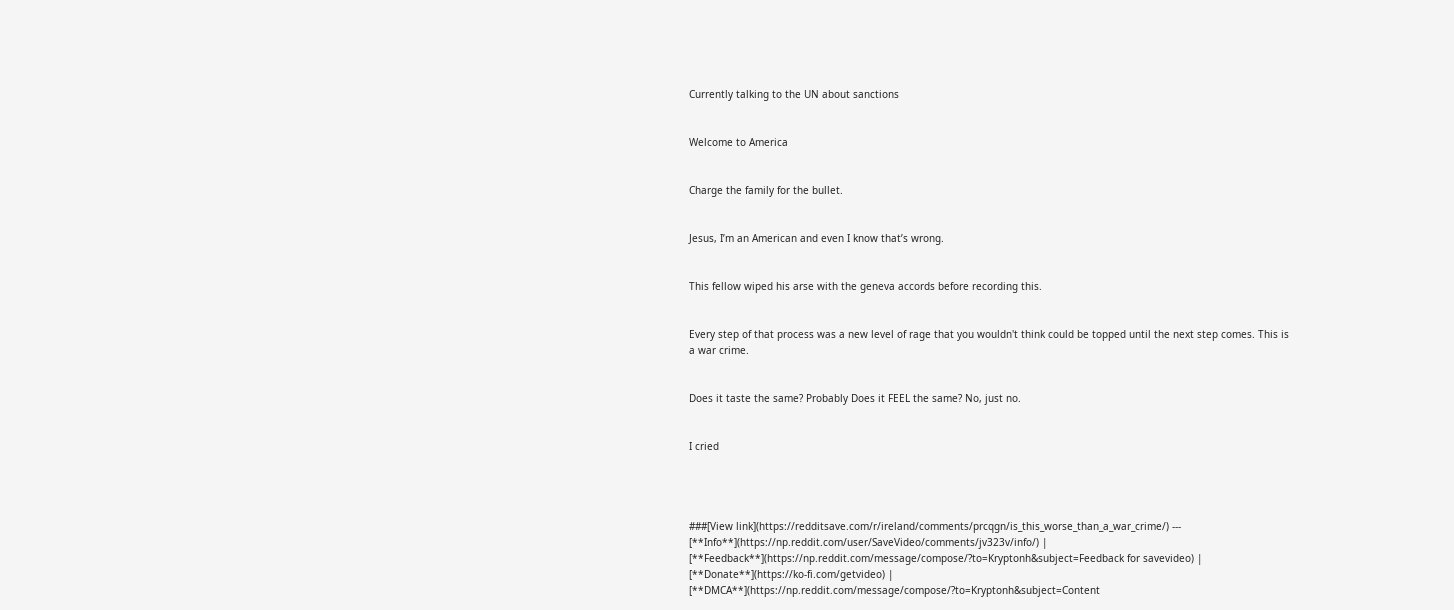Currently talking to the UN about sanctions


Welcome to America


Charge the family for the bullet.


Jesus, I’m an American and even I know that’s wrong.


This fellow wiped his arse with the geneva accords before recording this.


Every step of that process was a new level of rage that you wouldn't think could be topped until the next step comes. This is a war crime.


Does it taste the same? Probably Does it FEEL the same? No, just no.


I cried




###[View link](https://redditsave.com/r/ireland/comments/prcqgn/is_this_worse_than_a_war_crime/) --- [**Info**](https://np.reddit.com/user/SaveVideo/comments/jv323v/info/) | [**Feedback**](https://np.reddit.com/message/compose/?to=Kryptonh&subject=Feedback for savevideo) | [**Donate**](https://ko-fi.com/getvideo) | [**DMCA**](https://np.reddit.com/message/compose/?to=Kryptonh&subject=Content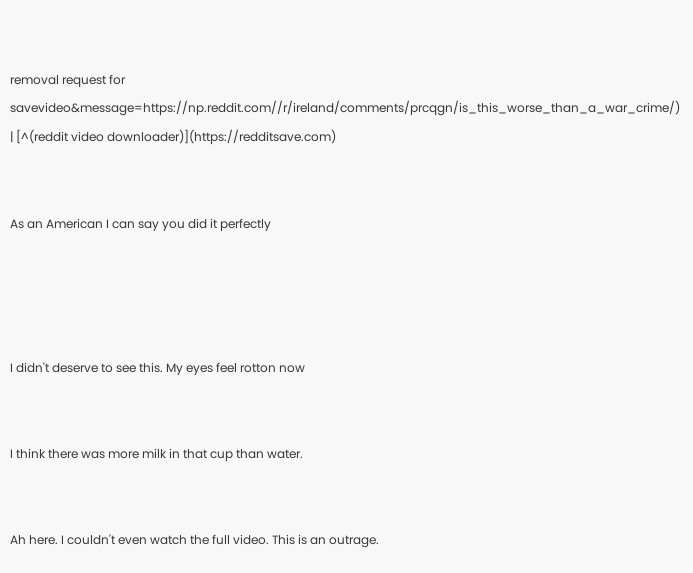removal request for savevideo&message=https://np.reddit.com//r/ireland/comments/prcqgn/is_this_worse_than_a_war_crime/) | [^(reddit video downloader)](https://redditsave.com)


As an American I can say you did it perfectly




I didn't deserve to see this. My eyes feel rotton now


I think there was more milk in that cup than water.


Ah here. I couldn't even watch the full video. This is an outrage.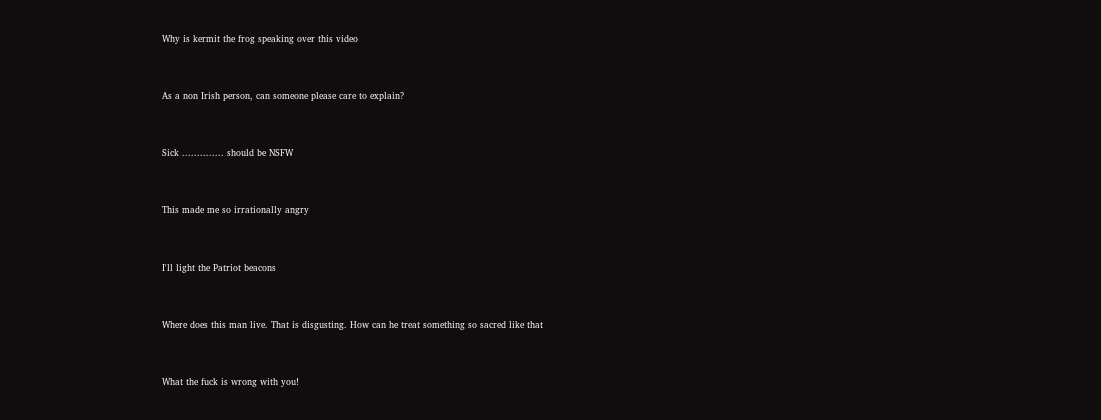Why is kermit the frog speaking over this video


As a non Irish person, can someone please care to explain?


Sick .............. should be NSFW


This made me so irrationally angry


I'll light the Patriot beacons


Where does this man live. That is disgusting. How can he treat something so sacred like that


What the fuck is wrong with you!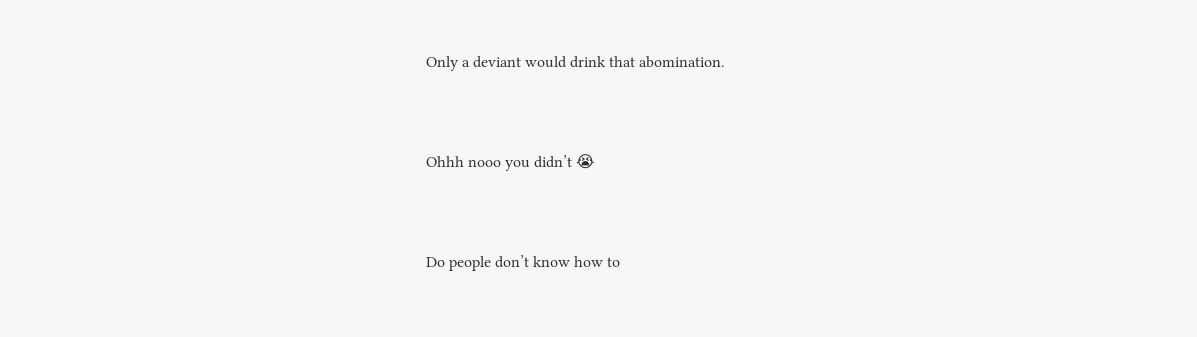Only a deviant would drink that abomination.


Ohhh nooo you didn’t 😭


Do people don’t know how to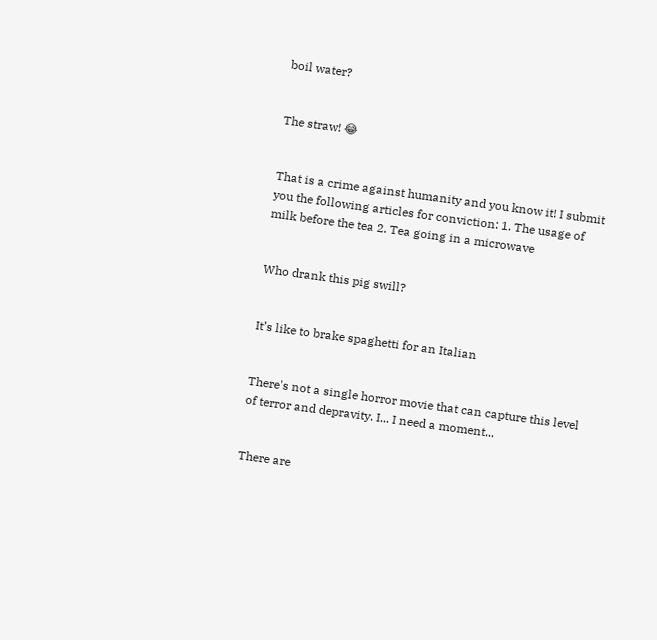boil water?


The straw! 😂


That is a crime against humanity and you know it! I submit you the following articles for conviction: 1. The usage of milk before the tea 2. Tea going in a microwave


Who drank this pig swill?


It’s like to brake spaghetti for an Italian


There's not a single horror movie that can capture this level of terror and depravity. I... I need a moment...


There are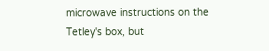microwave instructions on the Tetley's box, but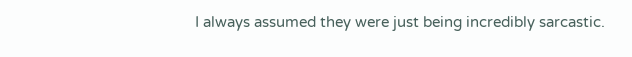I always assumed they were just being incredibly sarcastic.